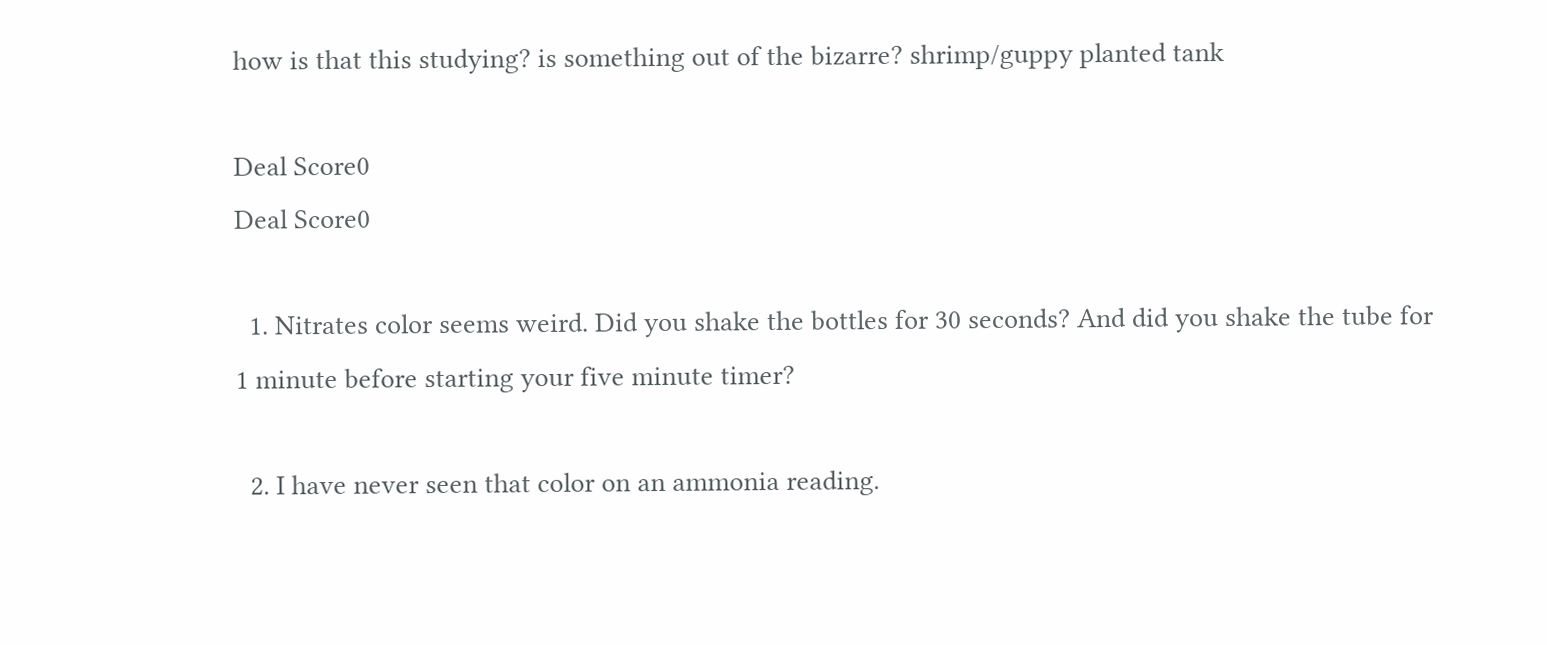how is that this studying? is something out of the bizarre? shrimp/guppy planted tank

Deal Score0
Deal Score0

  1. Nitrates color seems weird. Did you shake the bottles for 30 seconds? And did you shake the tube for 1 minute before starting your five minute timer?

  2. I have never seen that color on an ammonia reading.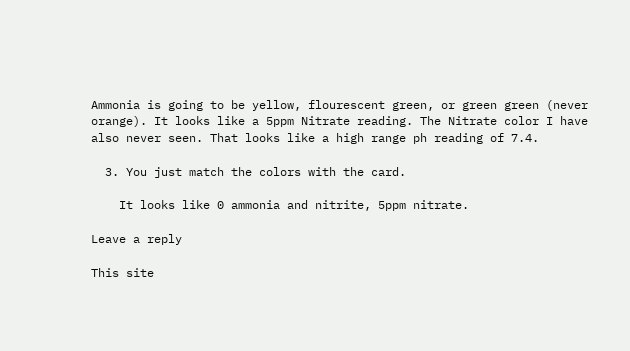Ammonia is going to be yellow, flourescent green, or green green (never orange). It looks like a 5ppm Nitrate reading. The Nitrate color I have also never seen. That looks like a high range ph reading of 7.4.

  3. You just match the colors with the card.

    It looks like 0 ammonia and nitrite, 5ppm nitrate.

Leave a reply

This site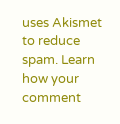uses Akismet to reduce spam. Learn how your comment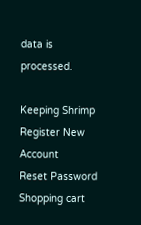data is processed.

Keeping Shrimp
Register New Account
Reset Password
Shopping cart